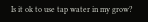Is it ok to use tap water in my grow?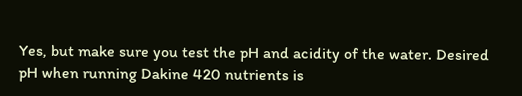Yes, but make sure you test the pH and acidity of the water. Desired pH when running Dakine 420 nutrients is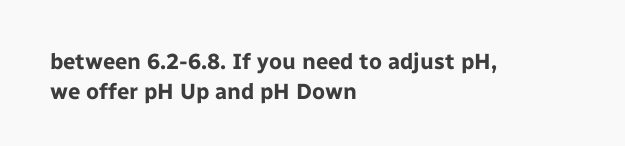between 6.2-6.8. If you need to adjust pH, we offer pH Up and pH Down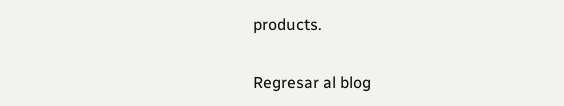products.

Regresar al blog